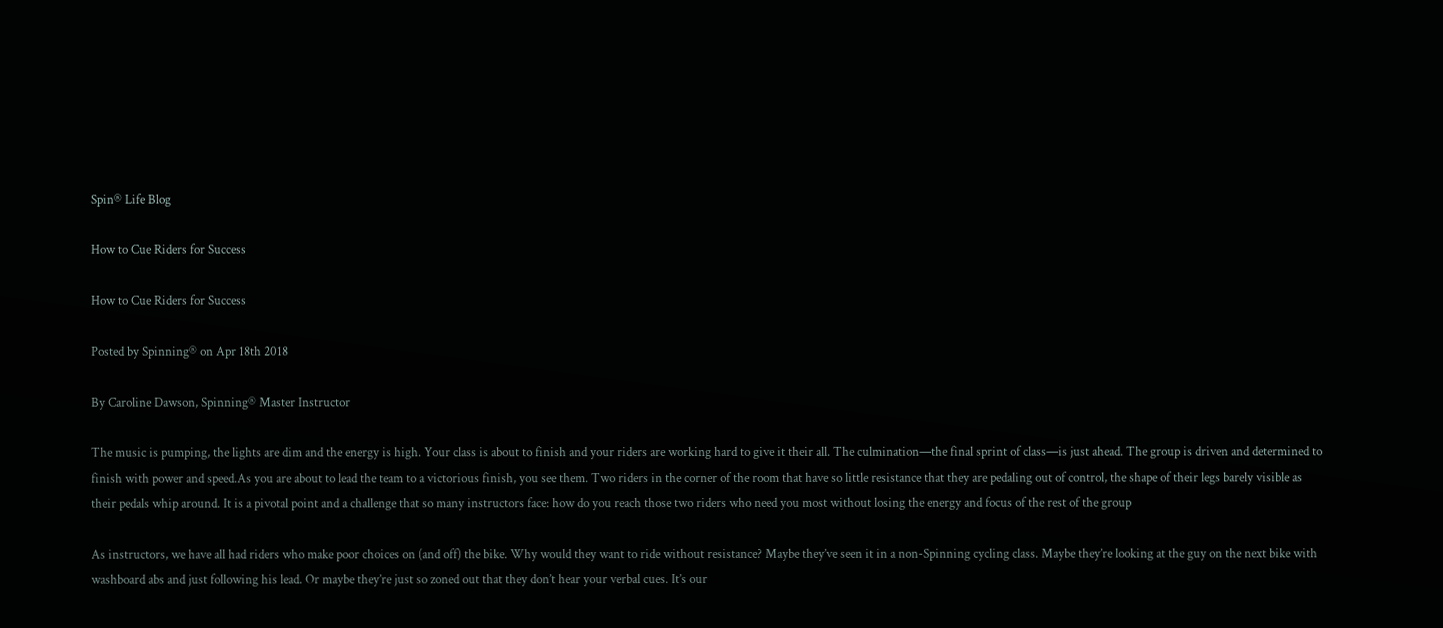Spin® Life Blog

How to Cue Riders for Success

How to Cue Riders for Success

Posted by Spinning® on Apr 18th 2018

By Caroline Dawson, Spinning® Master Instructor

The music is pumping, the lights are dim and the energy is high. Your class is about to finish and your riders are working hard to give it their all. The culmination—the final sprint of class—is just ahead. The group is driven and determined to finish with power and speed.As you are about to lead the team to a victorious finish, you see them. Two riders in the corner of the room that have so little resistance that they are pedaling out of control, the shape of their legs barely visible as their pedals whip around. It is a pivotal point and a challenge that so many instructors face: how do you reach those two riders who need you most without losing the energy and focus of the rest of the group

As instructors, we have all had riders who make poor choices on (and off) the bike. Why would they want to ride without resistance? Maybe they’ve seen it in a non-Spinning cycling class. Maybe they’re looking at the guy on the next bike with washboard abs and just following his lead. Or maybe they’re just so zoned out that they don’t hear your verbal cues. It’s our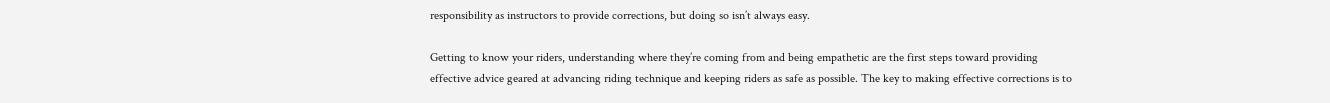responsibility as instructors to provide corrections, but doing so isn’t always easy.

Getting to know your riders, understanding where they’re coming from and being empathetic are the first steps toward providing effective advice geared at advancing riding technique and keeping riders as safe as possible. The key to making effective corrections is to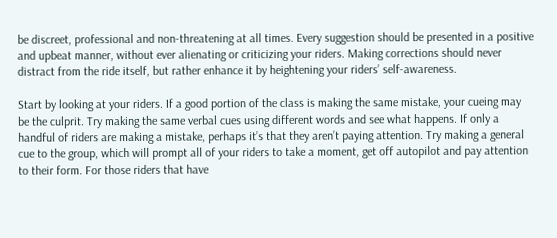be discreet, professional and non-threatening at all times. Every suggestion should be presented in a positive and upbeat manner, without ever alienating or criticizing your riders. Making corrections should never distract from the ride itself, but rather enhance it by heightening your riders’ self-awareness.

Start by looking at your riders. If a good portion of the class is making the same mistake, your cueing may be the culprit. Try making the same verbal cues using different words and see what happens. If only a handful of riders are making a mistake, perhaps it’s that they aren’t paying attention. Try making a general cue to the group, which will prompt all of your riders to take a moment, get off autopilot and pay attention to their form. For those riders that have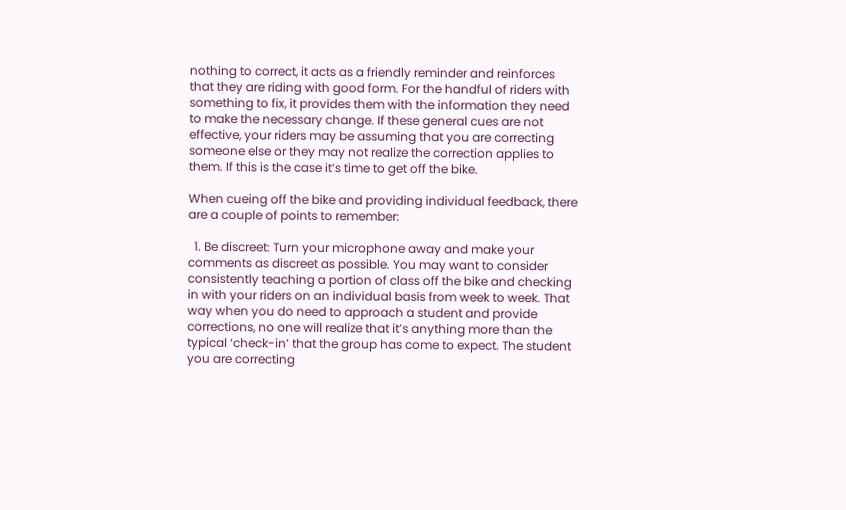nothing to correct, it acts as a friendly reminder and reinforces that they are riding with good form. For the handful of riders with something to fix, it provides them with the information they need to make the necessary change. If these general cues are not effective, your riders may be assuming that you are correcting someone else or they may not realize the correction applies to them. If this is the case it’s time to get off the bike.

When cueing off the bike and providing individual feedback, there are a couple of points to remember:

  1. Be discreet: Turn your microphone away and make your comments as discreet as possible. You may want to consider consistently teaching a portion of class off the bike and checking in with your riders on an individual basis from week to week. That way when you do need to approach a student and provide corrections, no one will realize that it’s anything more than the typical ‘check-in’ that the group has come to expect. The student you are correcting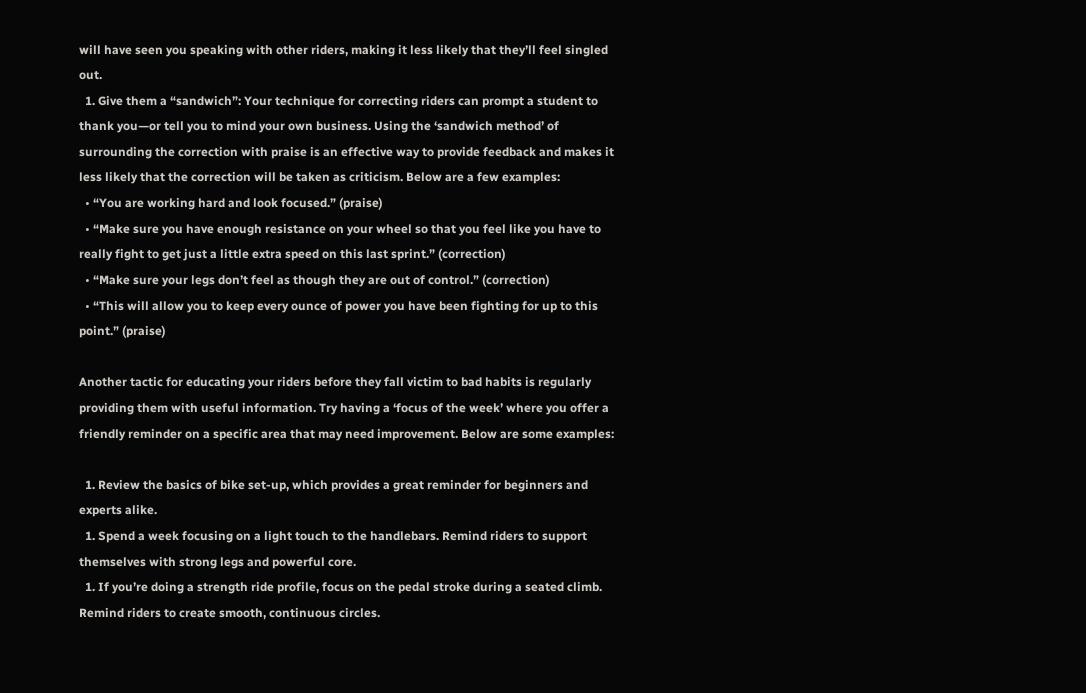will have seen you speaking with other riders, making it less likely that they’ll feel singled out.
  1. Give them a “sandwich”: Your technique for correcting riders can prompt a student to thank you—or tell you to mind your own business. Using the ‘sandwich method’ of surrounding the correction with praise is an effective way to provide feedback and makes it less likely that the correction will be taken as criticism. Below are a few examples:
  • “You are working hard and look focused.” (praise)
  • “Make sure you have enough resistance on your wheel so that you feel like you have to really fight to get just a little extra speed on this last sprint.” (correction)
  • “Make sure your legs don’t feel as though they are out of control.” (correction)
  • “This will allow you to keep every ounce of power you have been fighting for up to this point.” (praise)

Another tactic for educating your riders before they fall victim to bad habits is regularly providing them with useful information. Try having a ‘focus of the week’ where you offer a friendly reminder on a specific area that may need improvement. Below are some examples:

  1. Review the basics of bike set-up, which provides a great reminder for beginners and experts alike.
  1. Spend a week focusing on a light touch to the handlebars. Remind riders to support themselves with strong legs and powerful core.
  1. If you’re doing a strength ride profile, focus on the pedal stroke during a seated climb. Remind riders to create smooth, continuous circles.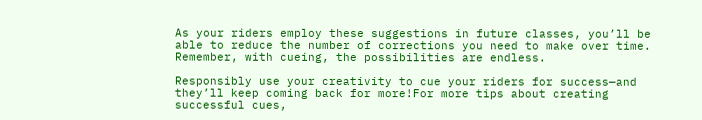As your riders employ these suggestions in future classes, you’ll be able to reduce the number of corrections you need to make over time. Remember, with cueing, the possibilities are endless.

Responsibly use your creativity to cue your riders for success—and they’ll keep coming back for more!For more tips about creating successful cues,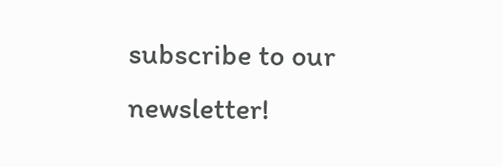subscribe to our newsletter!